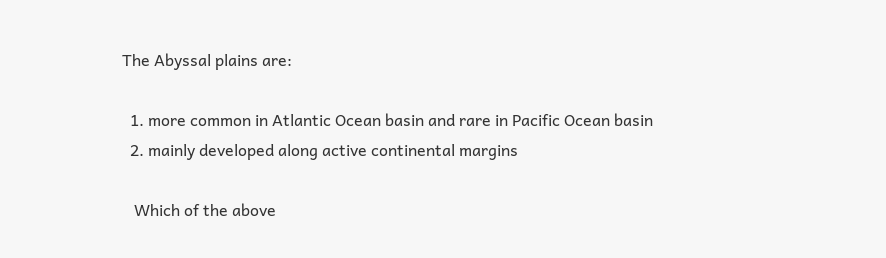The Abyssal plains are:

  1. more common in Atlantic Ocean basin and rare in Pacific Ocean basin
  2. mainly developed along active continental margins

   Which of the above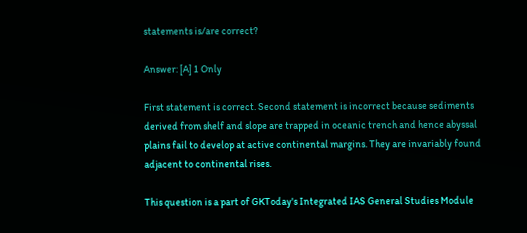statements is/are correct?

Answer: [A] 1 Only

First statement is correct. Second statement is incorrect because sediments derived from shelf and slope are trapped in oceanic trench and hence abyssal plains fail to develop at active continental margins. They are invariably found adjacent to continental rises.

This question is a part of GKToday's Integrated IAS General Studies Module